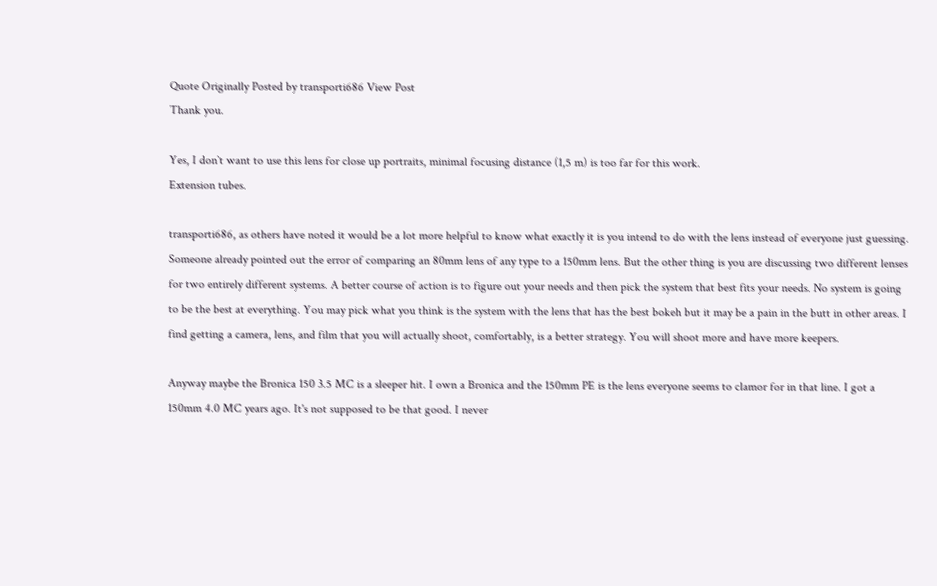Quote Originally Posted by transporti686 View Post
Thank you.

Yes, I don`t want to use this lens for close up portraits, minimal focusing distance (1,5 m) is too far for this work.
Extension tubes.

transporti686, as others have noted it would be a lot more helpful to know what exactly it is you intend to do with the lens instead of everyone just guessing. Someone already pointed out the error of comparing an 80mm lens of any type to a 150mm lens. But the other thing is you are discussing two different lenses for two entirely different systems. A better course of action is to figure out your needs and then pick the system that best fits your needs. No system is going to be the best at everything. You may pick what you think is the system with the lens that has the best bokeh but it may be a pain in the butt in other areas. I find getting a camera, lens, and film that you will actually shoot, comfortably, is a better strategy. You will shoot more and have more keepers.

Anyway maybe the Bronica 150 3.5 MC is a sleeper hit. I own a Bronica and the 150mm PE is the lens everyone seems to clamor for in that line. I got a 150mm 4.0 MC years ago. It's not supposed to be that good. I never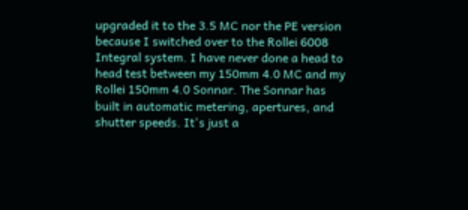upgraded it to the 3.5 MC nor the PE version because I switched over to the Rollei 6008 Integral system. I have never done a head to head test between my 150mm 4.0 MC and my Rollei 150mm 4.0 Sonnar. The Sonnar has built in automatic metering, apertures, and shutter speeds. It's just a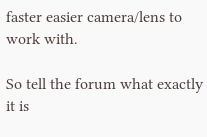faster easier camera/lens to work with.

So tell the forum what exactly it is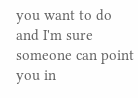you want to do and I'm sure someone can point you in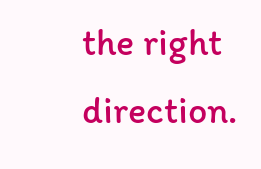the right direction.